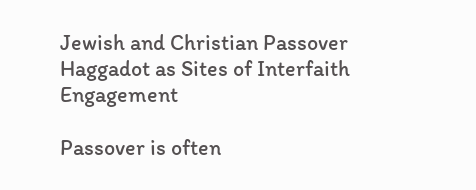Jewish and Christian Passover Haggadot as Sites of Interfaith Engagement

Passover is often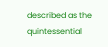described as the quintessential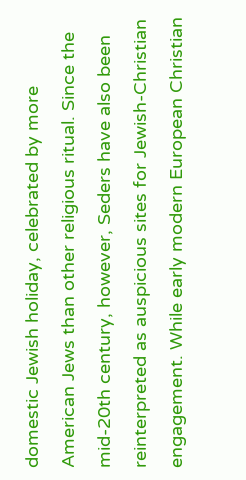domestic Jewish holiday, celebrated by more American Jews than other religious ritual. Since the mid-20th century, however, Seders have also been reinterpreted as auspicious sites for Jewish-Christian engagement. While early modern European Christian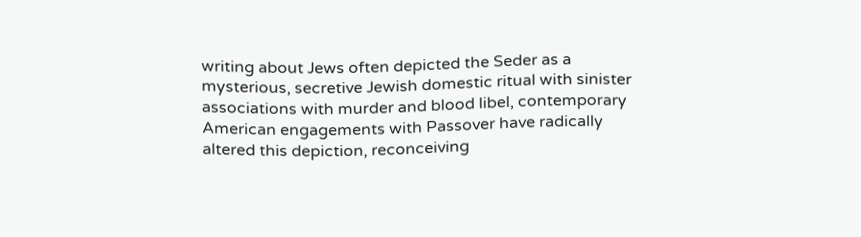writing about Jews often depicted the Seder as a mysterious, secretive Jewish domestic ritual with sinister associations with murder and blood libel, contemporary American engagements with Passover have radically altered this depiction, reconceiving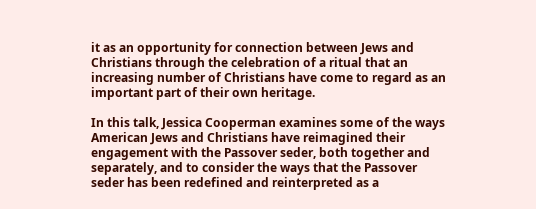it as an opportunity for connection between Jews and Christians through the celebration of a ritual that an increasing number of Christians have come to regard as an important part of their own heritage.

In this talk, Jessica Cooperman examines some of the ways American Jews and Christians have reimagined their engagement with the Passover seder, both together and separately, and to consider the ways that the Passover seder has been redefined and reinterpreted as a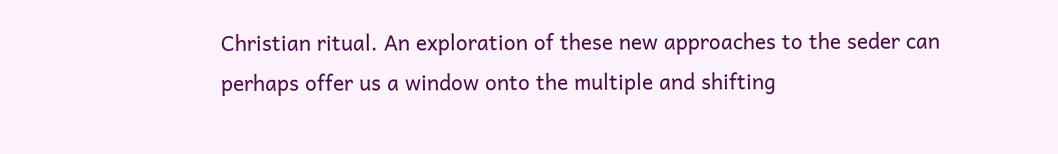Christian ritual. An exploration of these new approaches to the seder can perhaps offer us a window onto the multiple and shifting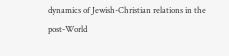dynamics of Jewish-Christian relations in the post-World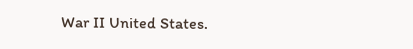War II United States.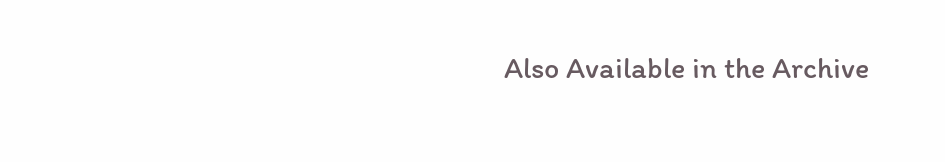Also Available in the Archive